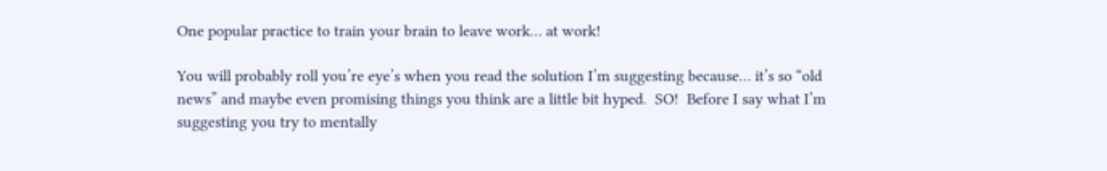One popular practice to train your brain to leave work… at work!

You will probably roll you’re eye’s when you read the solution I’m suggesting because… it’s so “old news” and maybe even promising things you think are a little bit hyped.  SO!  Before I say what I’m suggesting you try to mentally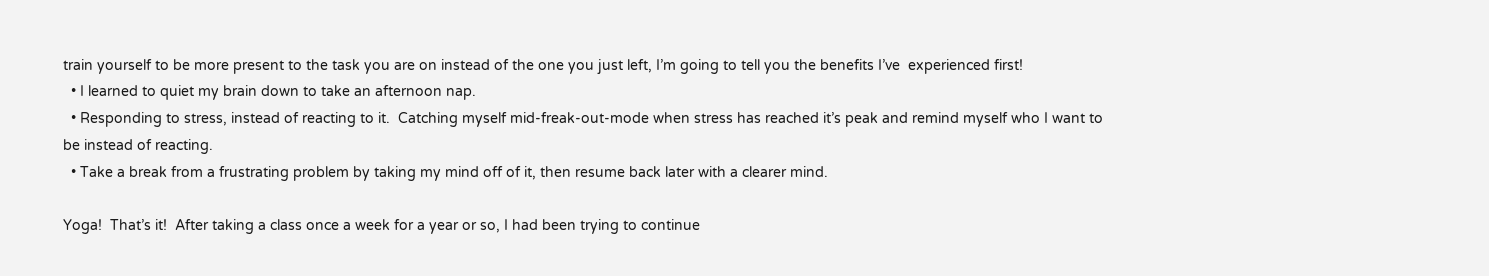train yourself to be more present to the task you are on instead of the one you just left, I’m going to tell you the benefits I’ve  experienced first!
  • I learned to quiet my brain down to take an afternoon nap.
  • Responding to stress, instead of reacting to it.  Catching myself mid-freak-out-mode when stress has reached it’s peak and remind myself who I want to be instead of reacting.
  • Take a break from a frustrating problem by taking my mind off of it, then resume back later with a clearer mind.

Yoga!  That’s it!  After taking a class once a week for a year or so, I had been trying to continue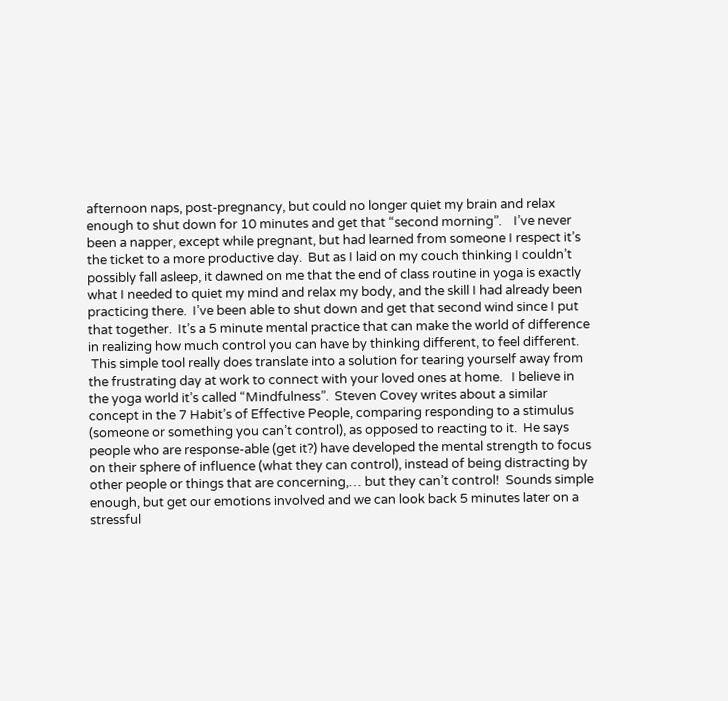afternoon naps, post-pregnancy, but could no longer quiet my brain and relax enough to shut down for 10 minutes and get that “second morning”.    I’ve never been a napper, except while pregnant, but had learned from someone I respect it’s the ticket to a more productive day.  But as I laid on my couch thinking I couldn’t possibly fall asleep, it dawned on me that the end of class routine in yoga is exactly what I needed to quiet my mind and relax my body, and the skill I had already been practicing there.  I’ve been able to shut down and get that second wind since I put that together.  It’s a 5 minute mental practice that can make the world of difference in realizing how much control you can have by thinking different, to feel different.
 This simple tool really does translate into a solution for tearing yourself away from the frustrating day at work to connect with your loved ones at home.   I believe in the yoga world it’s called “Mindfulness”.  Steven Covey writes about a similar concept in the 7 Habit’s of Effective People, comparing responding to a stimulus (someone or something you can’t control), as opposed to reacting to it.  He says people who are response-able (get it?) have developed the mental strength to focus on their sphere of influence (what they can control), instead of being distracting by other people or things that are concerning,… but they can’t control!  Sounds simple enough, but get our emotions involved and we can look back 5 minutes later on a stressful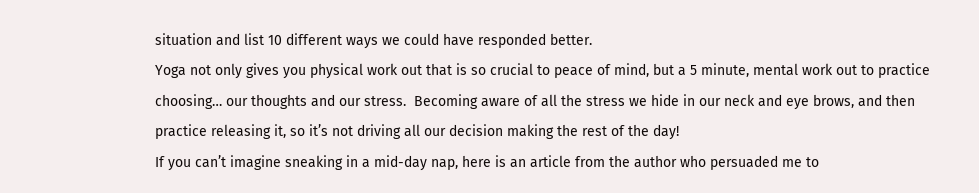situation and list 10 different ways we could have responded better.
Yoga not only gives you physical work out that is so crucial to peace of mind, but a 5 minute, mental work out to practice choosing… our thoughts and our stress.  Becoming aware of all the stress we hide in our neck and eye brows, and then practice releasing it, so it’s not driving all our decision making the rest of the day!
If you can’t imagine sneaking in a mid-day nap, here is an article from the author who persuaded me to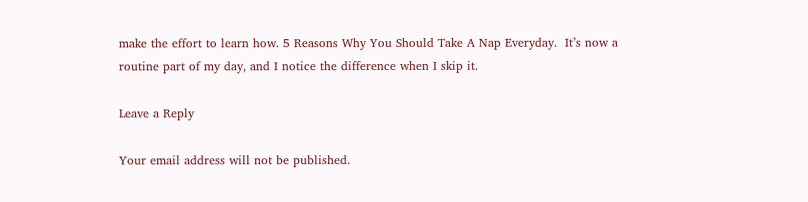make the effort to learn how. 5 Reasons Why You Should Take A Nap Everyday.  It’s now a routine part of my day, and I notice the difference when I skip it.

Leave a Reply

Your email address will not be published.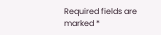Required fields are marked *